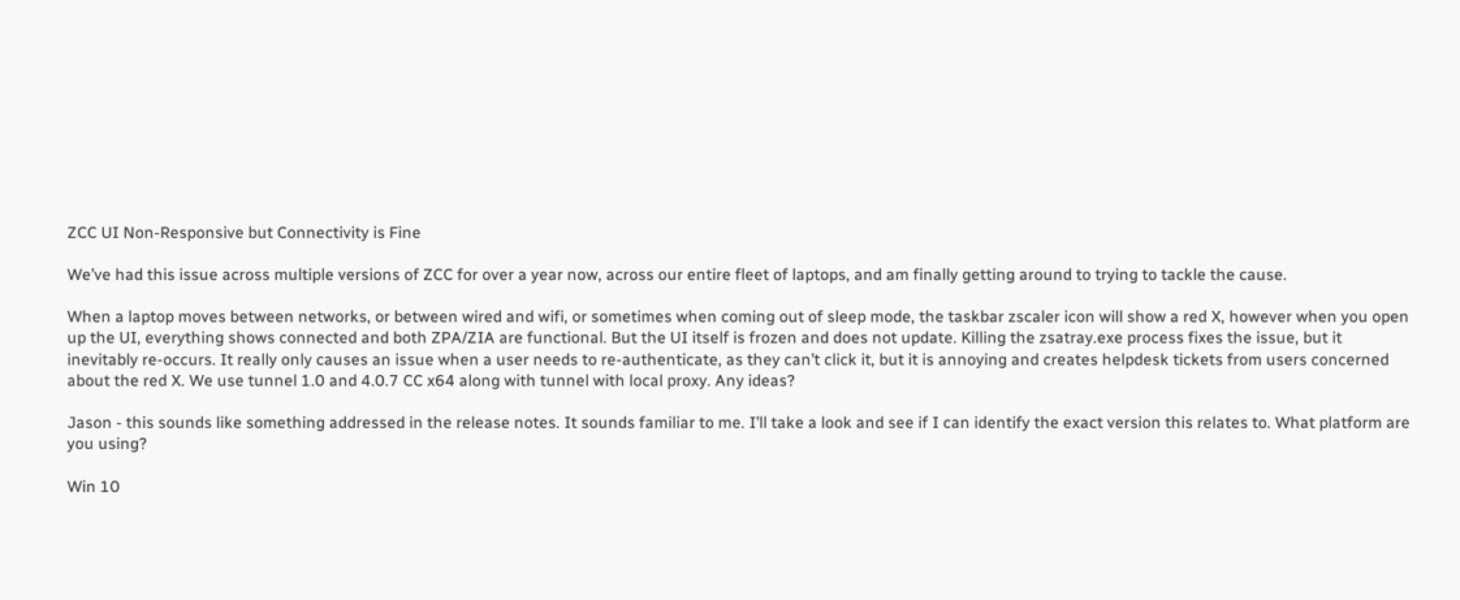ZCC UI Non-Responsive but Connectivity is Fine

We’ve had this issue across multiple versions of ZCC for over a year now, across our entire fleet of laptops, and am finally getting around to trying to tackle the cause.

When a laptop moves between networks, or between wired and wifi, or sometimes when coming out of sleep mode, the taskbar zscaler icon will show a red X, however when you open up the UI, everything shows connected and both ZPA/ZIA are functional. But the UI itself is frozen and does not update. Killing the zsatray.exe process fixes the issue, but it inevitably re-occurs. It really only causes an issue when a user needs to re-authenticate, as they can’t click it, but it is annoying and creates helpdesk tickets from users concerned about the red X. We use tunnel 1.0 and 4.0.7 CC x64 along with tunnel with local proxy. Any ideas?

Jason - this sounds like something addressed in the release notes. It sounds familiar to me. I’ll take a look and see if I can identify the exact version this relates to. What platform are you using?

Win 10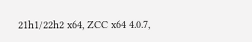21h1/22h2 x64, ZCC x64 4.0.7,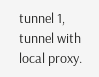tunnel 1, tunnel with local proxy.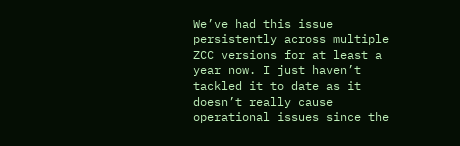We’ve had this issue persistently across multiple ZCC versions for at least a year now. I just haven’t tackled it to date as it doesn’t really cause operational issues since the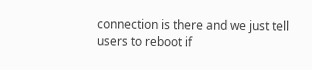connection is there and we just tell users to reboot if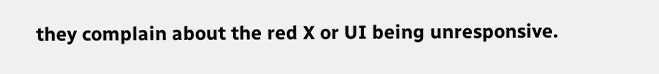they complain about the red X or UI being unresponsive.